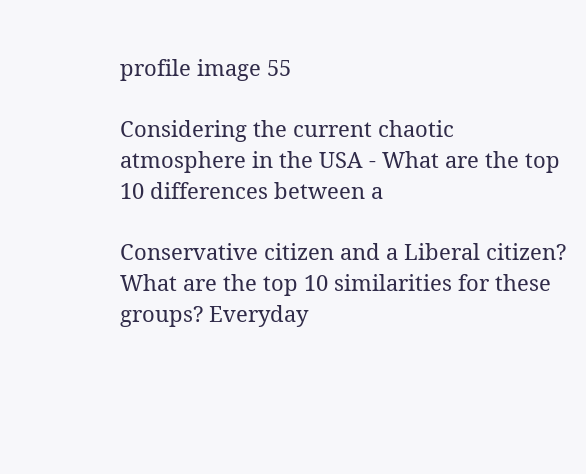profile image 55

Considering the current chaotic atmosphere in the USA - What are the top 10 differences between a

Conservative citizen and a Liberal citizen? What are the top 10 similarities for these groups? Everyday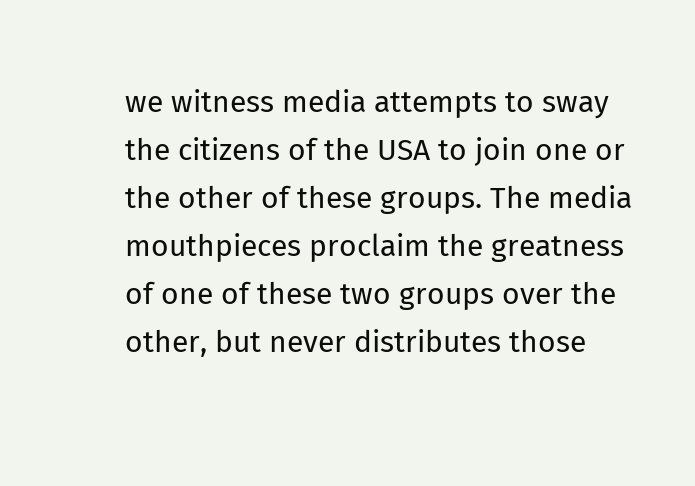we witness media attempts to sway the citizens of the USA to join one or the other of these groups. The media mouthpieces proclaim the greatness of one of these two groups over the other, but never distributes those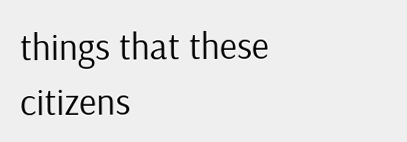things that these citizens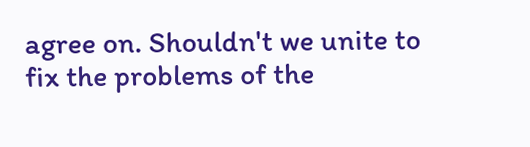agree on. Shouldn't we unite to fix the problems of the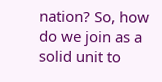nation? So, how do we join as a solid unit to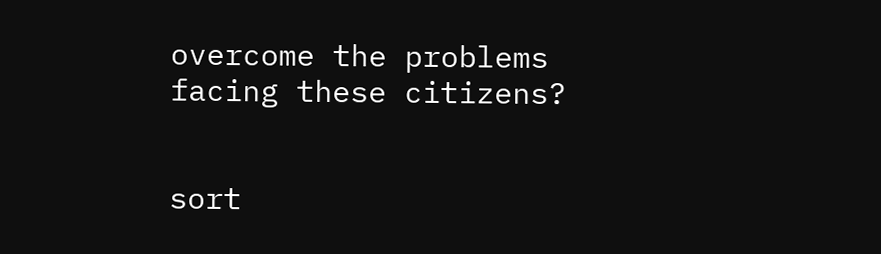overcome the problems facing these citizens?


sort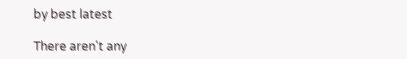by best latest

There aren't any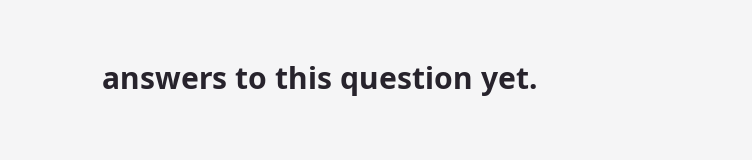answers to this question yet.